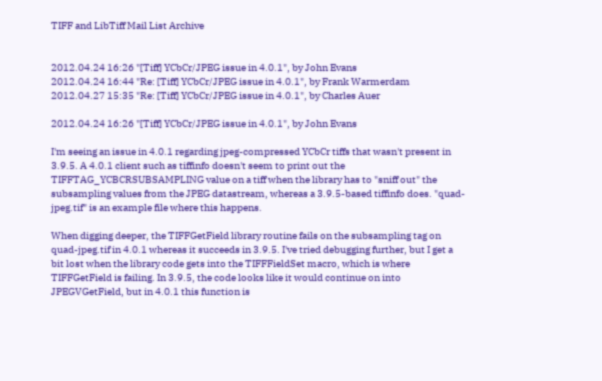TIFF and LibTiff Mail List Archive


2012.04.24 16:26 "[Tiff] YCbCr/JPEG issue in 4.0.1", by John Evans
2012.04.24 16:44 "Re: [Tiff] YCbCr/JPEG issue in 4.0.1", by Frank Warmerdam
2012.04.27 15:35 "Re: [Tiff] YCbCr/JPEG issue in 4.0.1", by Charles Auer

2012.04.24 16:26 "[Tiff] YCbCr/JPEG issue in 4.0.1", by John Evans

I'm seeing an issue in 4.0.1 regarding jpeg-compressed YCbCr tiffs that wasn't present in 3.9.5. A 4.0.1 client such as tiffinfo doesn't seem to print out the TIFFTAG_YCBCRSUBSAMPLING value on a tiff when the library has to "sniff out" the subsampling values from the JPEG datastream, whereas a 3.9.5-based tiffinfo does. "quad-jpeg.tif" is an example file where this happens.

When digging deeper, the TIFFGetField library routine fails on the subsampling tag on quad-jpeg.tif in 4.0.1 whereas it succeeds in 3.9.5. I've tried debugging further, but I get a bit lost when the library code gets into the TIFFFieldSet macro, which is where TIFFGetField is failing. In 3.9.5, the code looks like it would continue on into JPEGVGetField, but in 4.0.1 this function is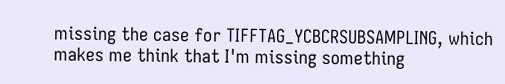missing the case for TIFFTAG_YCBCRSUBSAMPLING, which makes me think that I'm missing something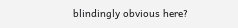blindingly obvious here?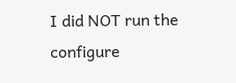I did NOT run the configure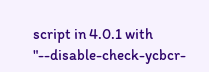script in 4.0.1 with "--disable-check-ycbcr-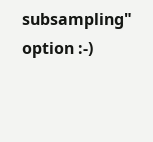subsampling" option :-)